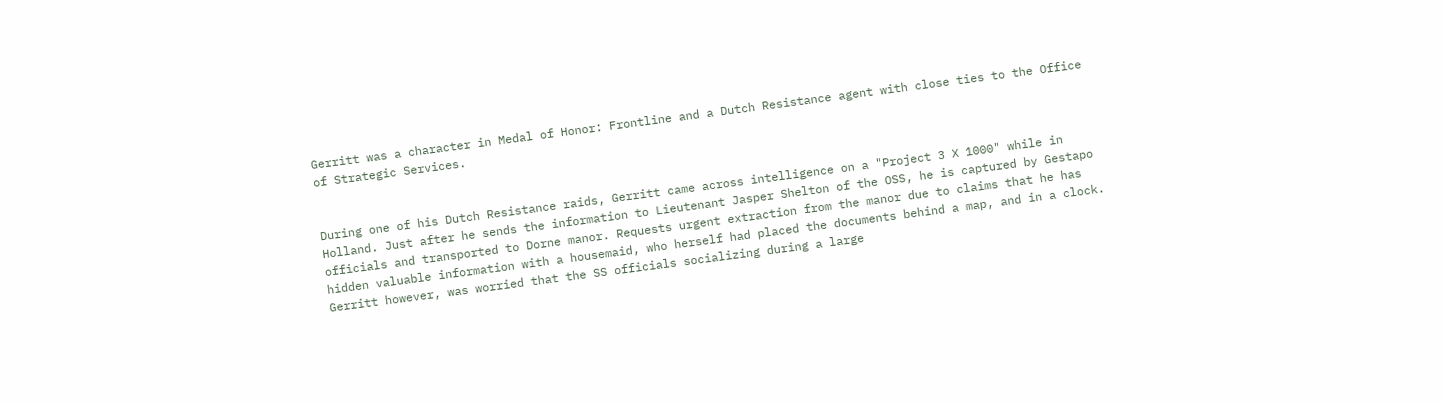Gerritt was a character in Medal of Honor: Frontline and a Dutch Resistance agent with close ties to the Office of Strategic Services.


During one of his Dutch Resistance raids, Gerritt came across intelligence on a "Project 3 X 1000" while in Holland. Just after he sends the information to Lieutenant Jasper Shelton of the OSS, he is captured by Gestapo officials and transported to Dorne manor. Requests urgent extraction from the manor due to claims that he has hidden valuable information with a housemaid, who herself had placed the documents behind a map, and in a clock. Gerritt however, was worried that the SS officials socializing during a large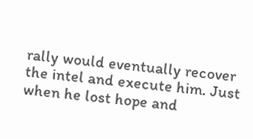rally would eventually recover the intel and execute him. Just when he lost hope and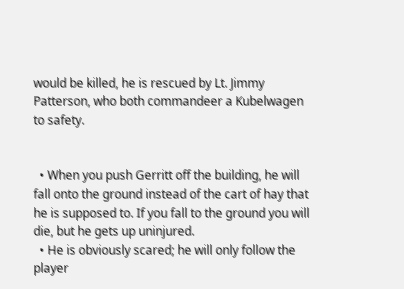would be killed, he is rescued by Lt. Jimmy Patterson, who both commandeer a Kubelwagen to safety.


  • When you push Gerritt off the building, he will fall onto the ground instead of the cart of hay that he is supposed to. If you fall to the ground you will die, but he gets up uninjured.
  • He is obviously scared; he will only follow the player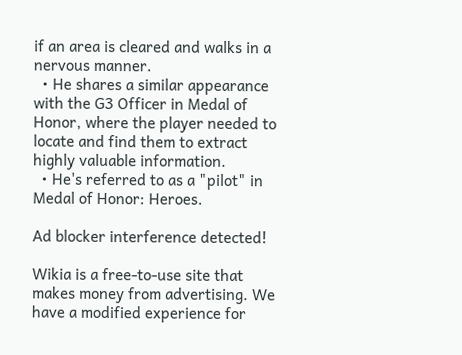if an area is cleared and walks in a nervous manner.
  • He shares a similar appearance with the G3 Officer in Medal of Honor, where the player needed to locate and find them to extract highly valuable information.
  • He's referred to as a "pilot" in Medal of Honor: Heroes.

Ad blocker interference detected!

Wikia is a free-to-use site that makes money from advertising. We have a modified experience for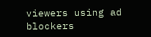viewers using ad blockers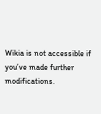Wikia is not accessible if you’ve made further modifications.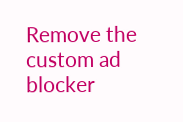Remove the custom ad blocker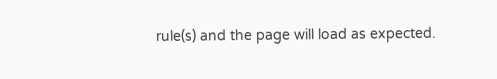rule(s) and the page will load as expected.